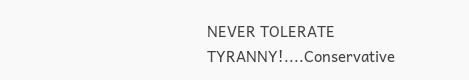NEVER TOLERATE TYRANNY!....Conservative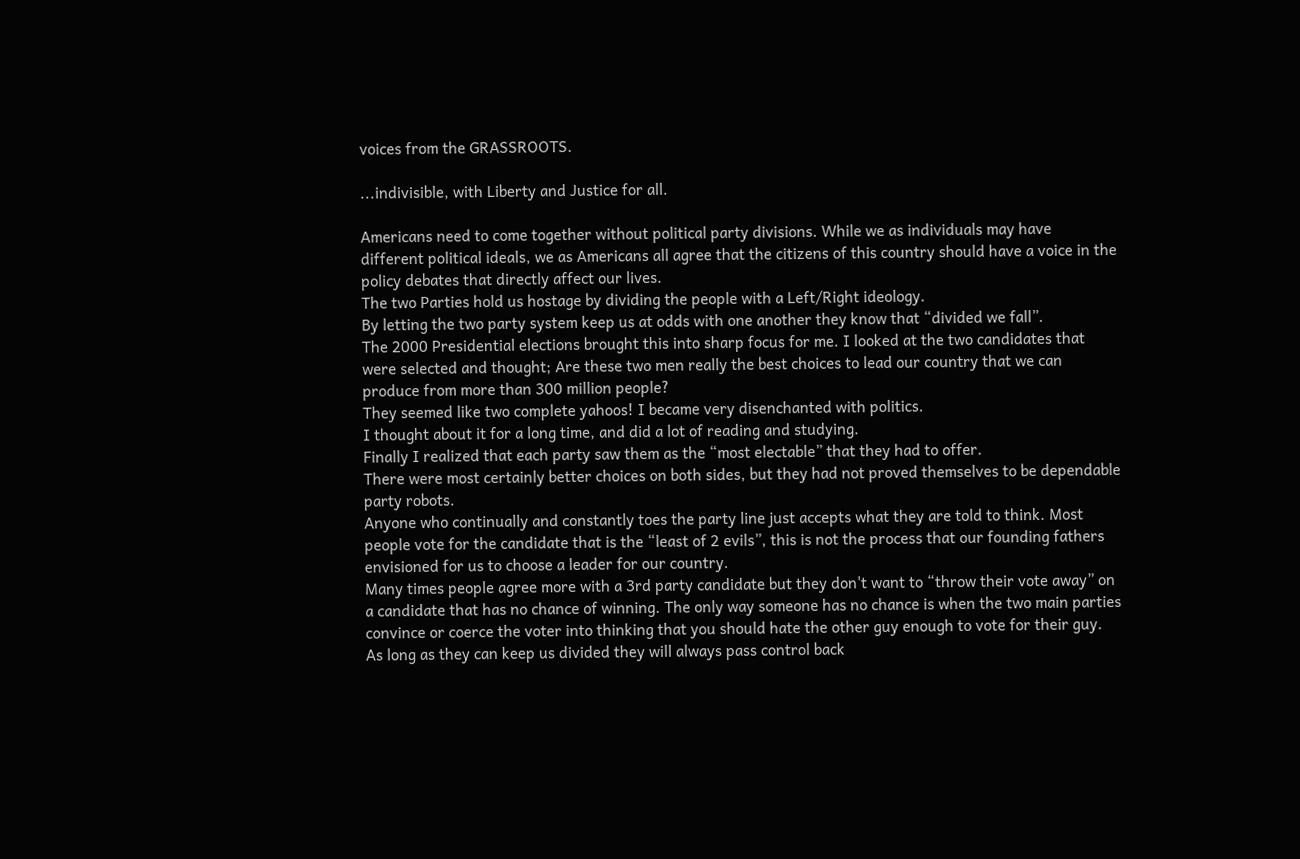voices from the GRASSROOTS.

...indivisible, with Liberty and Justice for all.

Americans need to come together without political party divisions. While we as individuals may have different political ideals, we as Americans all agree that the citizens of this country should have a voice in the policy debates that directly affect our lives.
The two Parties hold us hostage by dividing the people with a Left/Right ideology.
By letting the two party system keep us at odds with one another they know that “divided we fall”.
The 2000 Presidential elections brought this into sharp focus for me. I looked at the two candidates that were selected and thought; Are these two men really the best choices to lead our country that we can produce from more than 300 million people?
They seemed like two complete yahoos! I became very disenchanted with politics.
I thought about it for a long time, and did a lot of reading and studying.
Finally I realized that each party saw them as the “most electable” that they had to offer.
There were most certainly better choices on both sides, but they had not proved themselves to be dependable party robots.
Anyone who continually and constantly toes the party line just accepts what they are told to think. Most people vote for the candidate that is the “least of 2 evils”, this is not the process that our founding fathers envisioned for us to choose a leader for our country.
Many times people agree more with a 3rd party candidate but they don't want to “throw their vote away” on a candidate that has no chance of winning. The only way someone has no chance is when the two main parties convince or coerce the voter into thinking that you should hate the other guy enough to vote for their guy. As long as they can keep us divided they will always pass control back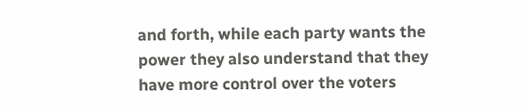and forth, while each party wants the power they also understand that they have more control over the voters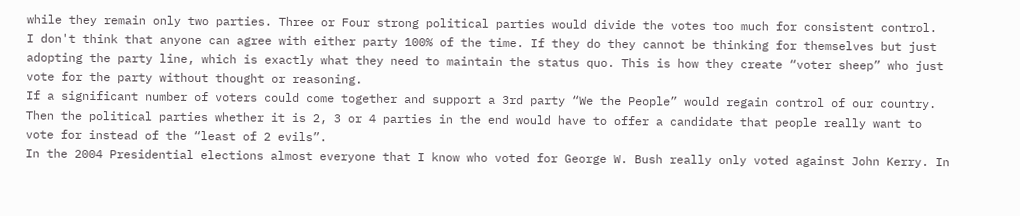while they remain only two parties. Three or Four strong political parties would divide the votes too much for consistent control.
I don't think that anyone can agree with either party 100% of the time. If they do they cannot be thinking for themselves but just adopting the party line, which is exactly what they need to maintain the status quo. This is how they create “voter sheep” who just vote for the party without thought or reasoning.
If a significant number of voters could come together and support a 3rd party “We the People” would regain control of our country. Then the political parties whether it is 2, 3 or 4 parties in the end would have to offer a candidate that people really want to vote for instead of the “least of 2 evils”.
In the 2004 Presidential elections almost everyone that I know who voted for George W. Bush really only voted against John Kerry. In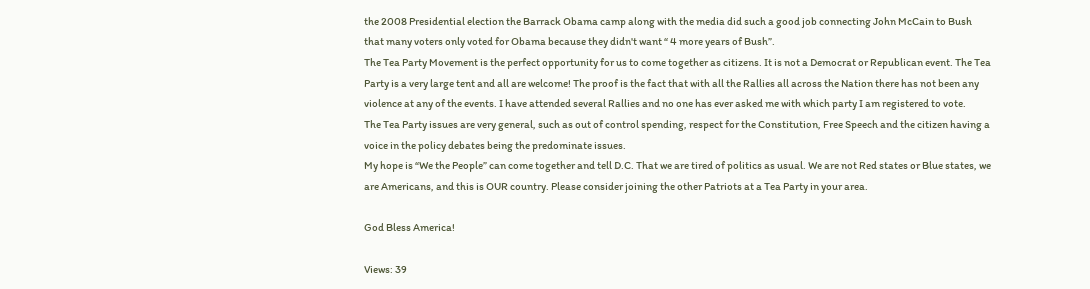the 2008 Presidential election the Barrack Obama camp along with the media did such a good job connecting John McCain to Bush that many voters only voted for Obama because they didn't want “ 4 more years of Bush”.
The Tea Party Movement is the perfect opportunity for us to come together as citizens. It is not a Democrat or Republican event. The Tea Party is a very large tent and all are welcome! The proof is the fact that with all the Rallies all across the Nation there has not been any violence at any of the events. I have attended several Rallies and no one has ever asked me with which party I am registered to vote.
The Tea Party issues are very general, such as out of control spending, respect for the Constitution, Free Speech and the citizen having a voice in the policy debates being the predominate issues.
My hope is “We the People” can come together and tell D.C. That we are tired of politics as usual. We are not Red states or Blue states, we are Americans, and this is OUR country. Please consider joining the other Patriots at a Tea Party in your area.

God Bless America!

Views: 39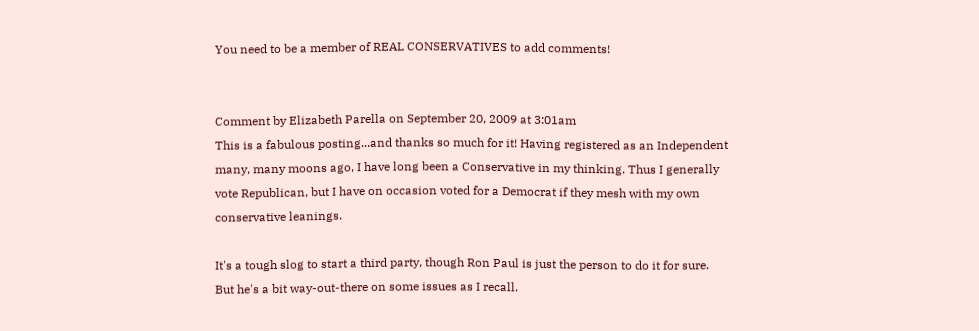You need to be a member of REAL CONSERVATIVES to add comments!


Comment by Elizabeth Parella on September 20, 2009 at 3:01am
This is a fabulous posting...and thanks so much for it! Having registered as an Independent many, many moons ago, I have long been a Conservative in my thinking. Thus I generally vote Republican, but I have on occasion voted for a Democrat if they mesh with my own conservative leanings.

It's a tough slog to start a third party, though Ron Paul is just the person to do it for sure. But he's a bit way-out-there on some issues as I recall.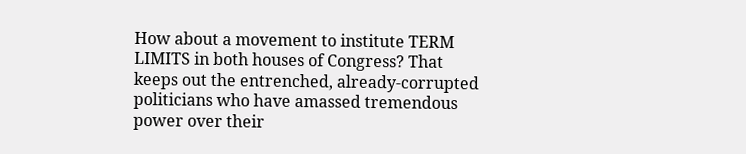How about a movement to institute TERM LIMITS in both houses of Congress? That keeps out the entrenched, already-corrupted politicians who have amassed tremendous power over their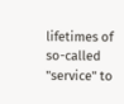lifetimes of so-called "service" to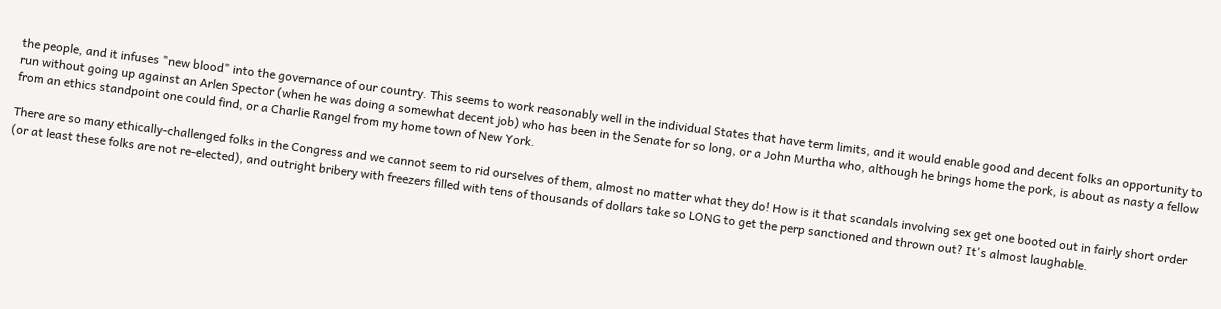the people, and it infuses "new blood" into the governance of our country. This seems to work reasonably well in the individual States that have term limits, and it would enable good and decent folks an opportunity to run without going up against an Arlen Spector (when he was doing a somewhat decent job) who has been in the Senate for so long, or a John Murtha who, although he brings home the pork, is about as nasty a fellow from an ethics standpoint one could find, or a Charlie Rangel from my home town of New York.

There are so many ethically-challenged folks in the Congress and we cannot seem to rid ourselves of them, almost no matter what they do! How is it that scandals involving sex get one booted out in fairly short order (or at least these folks are not re-elected), and outright bribery with freezers filled with tens of thousands of dollars take so LONG to get the perp sanctioned and thrown out? It's almost laughable.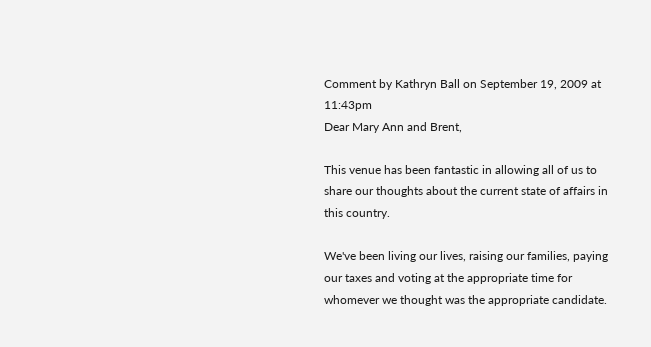Comment by Kathryn Ball on September 19, 2009 at 11:43pm
Dear Mary Ann and Brent,

This venue has been fantastic in allowing all of us to share our thoughts about the current state of affairs in this country.

We've been living our lives, raising our families, paying our taxes and voting at the appropriate time for whomever we thought was the appropriate candidate.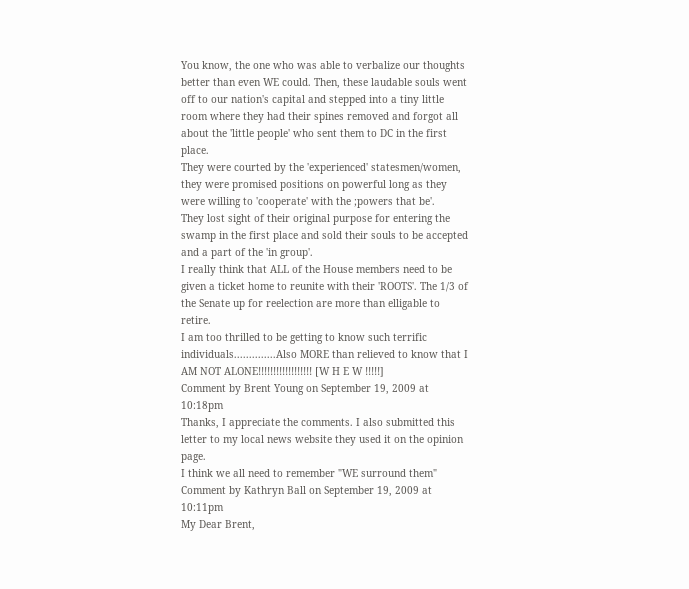You know, the one who was able to verbalize our thoughts better than even WE could. Then, these laudable souls went off to our nation's capital and stepped into a tiny little room where they had their spines removed and forgot all about the 'little people' who sent them to DC in the first place.
They were courted by the 'experienced' statesmen/women, they were promised positions on powerful long as they were willing to 'cooperate' with the ;powers that be'.
They lost sight of their original purpose for entering the swamp in the first place and sold their souls to be accepted and a part of the 'in group'.
I really think that ALL of the House members need to be given a ticket home to reunite with their 'ROOTS'. The 1/3 of the Senate up for reelection are more than elligable to retire.
I am too thrilled to be getting to know such terrific individuals..............Also MORE than relieved to know that I AM NOT ALONE!!!!!!!!!!!!!!!!!! [W H E W !!!!!]
Comment by Brent Young on September 19, 2009 at 10:18pm
Thanks, I appreciate the comments. I also submitted this letter to my local news website they used it on the opinion page.
I think we all need to remember "WE surround them"
Comment by Kathryn Ball on September 19, 2009 at 10:11pm
My Dear Brent,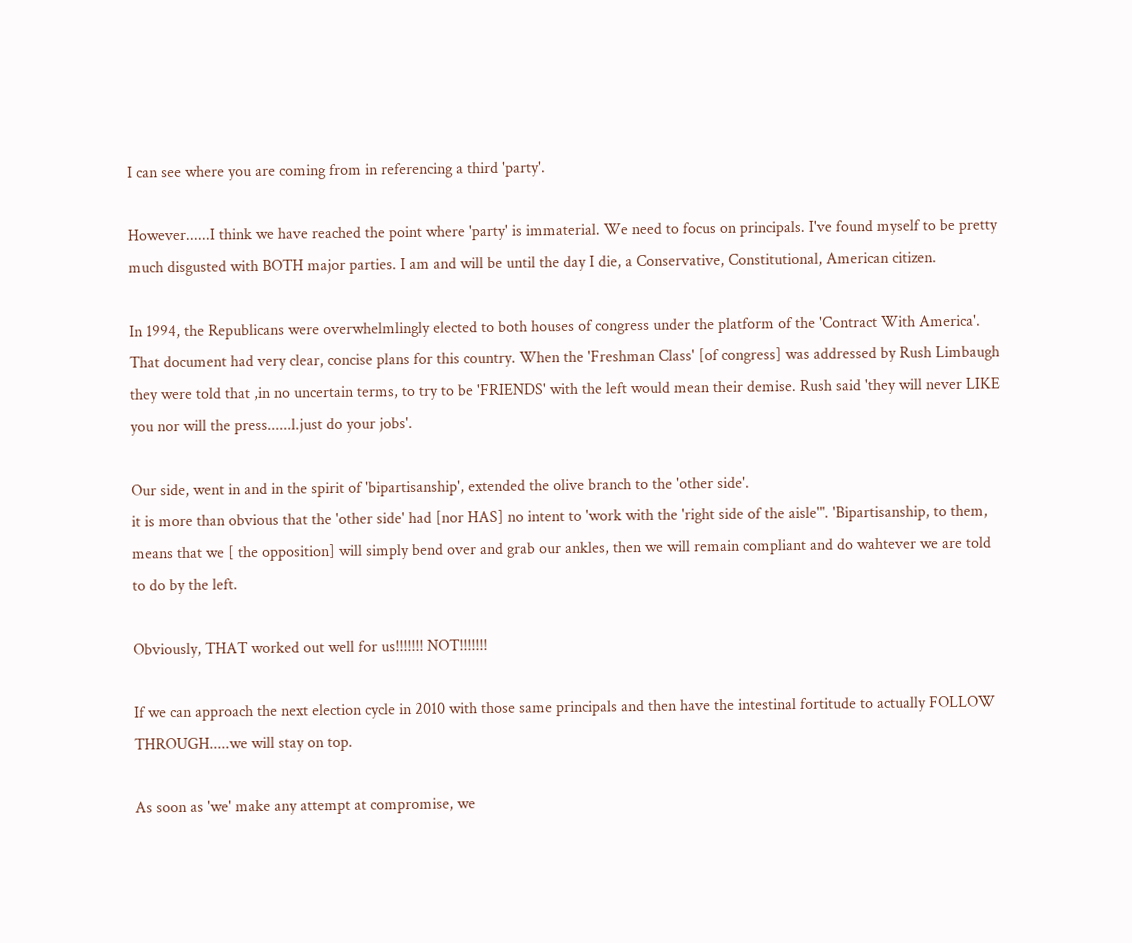I can see where you are coming from in referencing a third 'party'.

However......I think we have reached the point where 'party' is immaterial. We need to focus on principals. I've found myself to be pretty much disgusted with BOTH major parties. I am and will be until the day I die, a Conservative, Constitutional, American citizen.

In 1994, the Republicans were overwhelmlingly elected to both houses of congress under the platform of the 'Contract With America'. That document had very clear, concise plans for this country. When the 'Freshman Class' [of congress] was addressed by Rush Limbaugh they were told that ,in no uncertain terms, to try to be 'FRIENDS' with the left would mean their demise. Rush said 'they will never LIKE you nor will the press......l.just do your jobs'.

Our side, went in and in the spirit of 'bipartisanship', extended the olive branch to the 'other side'.
it is more than obvious that the 'other side' had [nor HAS] no intent to 'work with the 'right side of the aisle'". 'Bipartisanship, to them, means that we [ the opposition] will simply bend over and grab our ankles, then we will remain compliant and do wahtever we are told to do by the left.

Obviously, THAT worked out well for us!!!!!!! NOT!!!!!!!

If we can approach the next election cycle in 2010 with those same principals and then have the intestinal fortitude to actually FOLLOW THROUGH.....we will stay on top.

As soon as 'we' make any attempt at compromise, we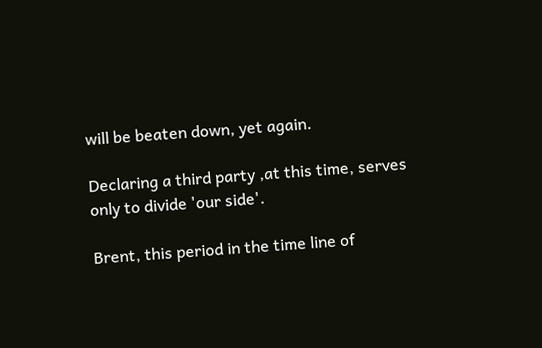will be beaten down, yet again.

Declaring a third party ,at this time, serves only to divide 'our side'.

Brent, this period in the time line of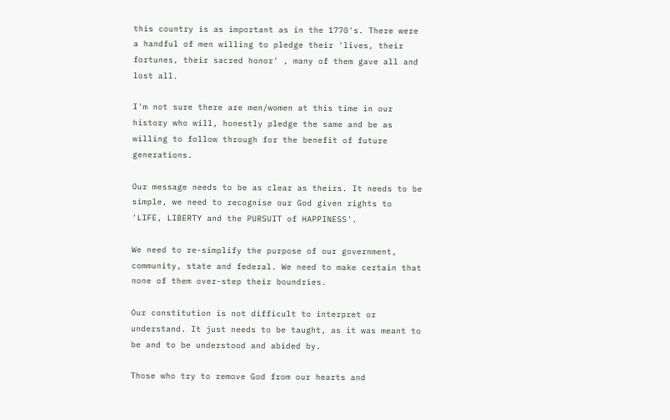this country is as important as in the 1770's. There were a handful of men willing to pledge their 'lives, their fortunes, their sacred honor' , many of them gave all and lost all.

I'm not sure there are men/women at this time in our history who will, honestly pledge the same and be as willing to follow through for the benefit of future generations.

Our message needs to be as clear as theirs. It needs to be simple, we need to recognise our God given rights to 'LIFE, LIBERTY and the PURSUIT of HAPPINESS'.

We need to re-simplify the purpose of our government, community, state and federal. We need to make certain that none of them over-step their boundries.

Our constitution is not difficult to interpret or understand. It just needs to be taught, as it was meant to be and to be understood and abided by.

Those who try to remove God from our hearts and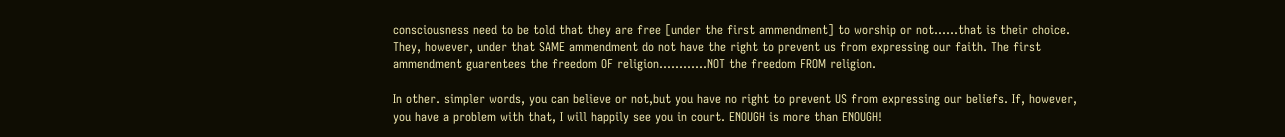consciousness need to be told that they are free [under the first ammendment] to worship or not......that is their choice. They, however, under that SAME ammendment do not have the right to prevent us from expressing our faith. The first ammendment guarentees the freedom OF religion............NOT the freedom FROM religion.

In other. simpler words, you can believe or not,but you have no right to prevent US from expressing our beliefs. If, however, you have a problem with that, I will happily see you in court. ENOUGH is more than ENOUGH!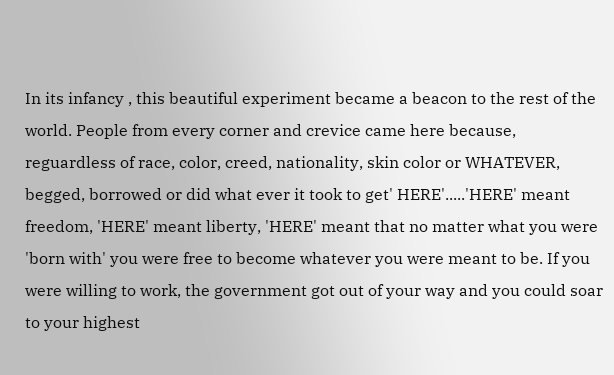In its infancy , this beautiful experiment became a beacon to the rest of the world. People from every corner and crevice came here because, reguardless of race, color, creed, nationality, skin color or WHATEVER, begged, borrowed or did what ever it took to get' HERE'.....'HERE' meant freedom, 'HERE' meant liberty, 'HERE' meant that no matter what you were 'born with' you were free to become whatever you were meant to be. If you were willing to work, the government got out of your way and you could soar to your highest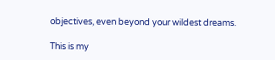objectives, even beyond your wildest dreams.

This is my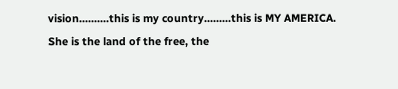vision..........this is my country.........this is MY AMERICA. She is the land of the free, the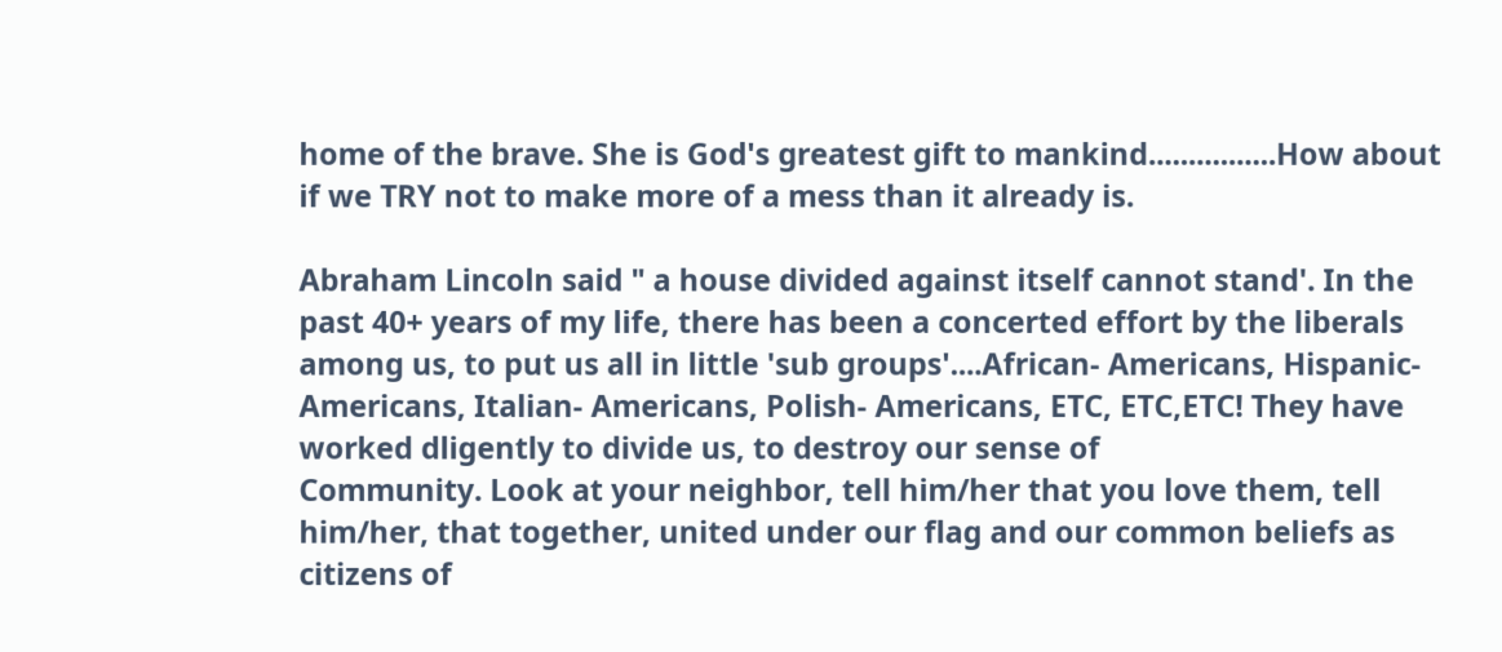home of the brave. She is God's greatest gift to mankind................How about if we TRY not to make more of a mess than it already is.

Abraham Lincoln said " a house divided against itself cannot stand'. In the past 40+ years of my life, there has been a concerted effort by the liberals among us, to put us all in little 'sub groups'....African- Americans, Hispanic- Americans, Italian- Americans, Polish- Americans, ETC, ETC,ETC! They have worked dligently to divide us, to destroy our sense of
Community. Look at your neighbor, tell him/her that you love them, tell him/her, that together, united under our flag and our common beliefs as citizens of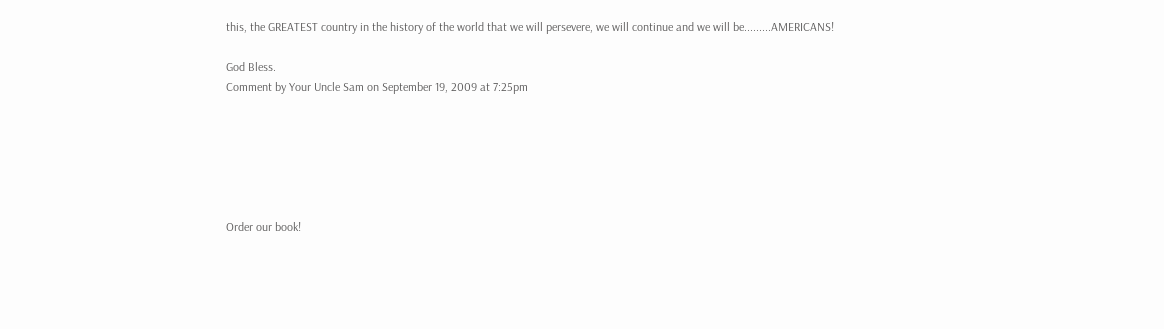this, the GREATEST country in the history of the world that we will persevere, we will continue and we will be.........AMERICANS!

God Bless.
Comment by Your Uncle Sam on September 19, 2009 at 7:25pm






Order our book!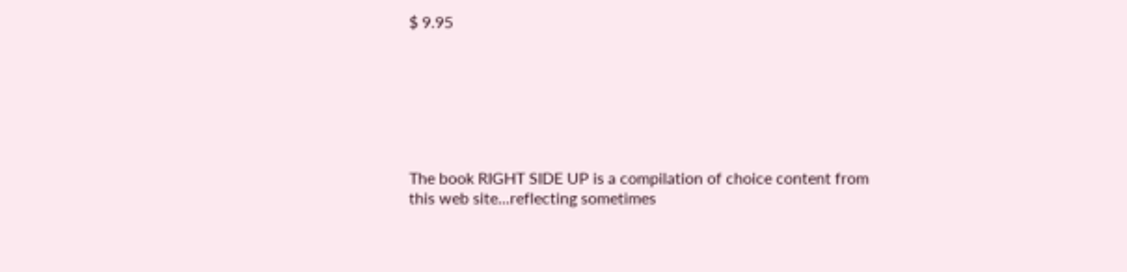$ 9.95







The book RIGHT SIDE UP is a compilation of choice content from this web site...reflecting sometimes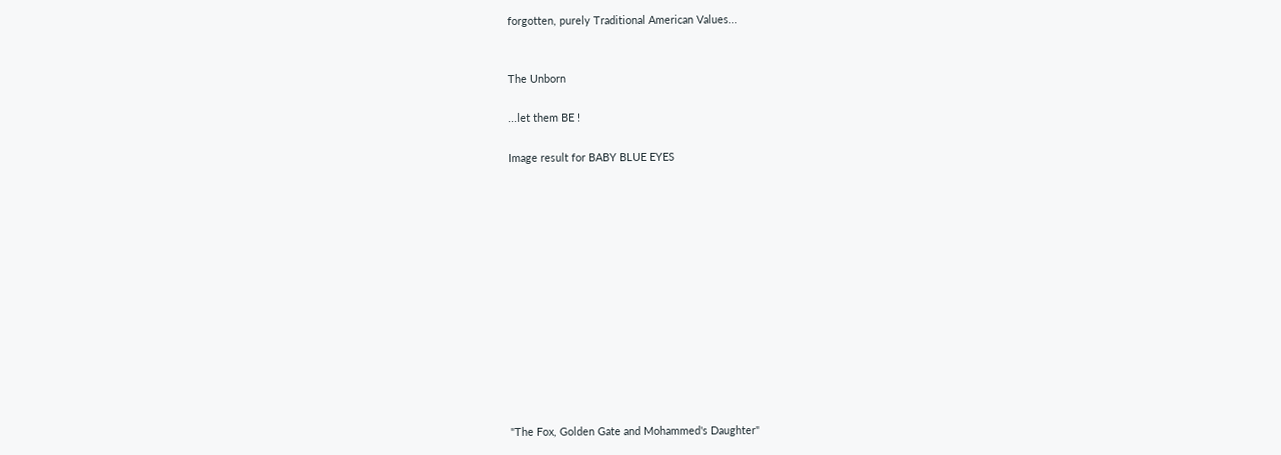forgotten, purely Traditional American Values...


The Unborn

...let them BE !

Image result for BABY BLUE EYES













"The Fox, Golden Gate and Mohammed's Daughter"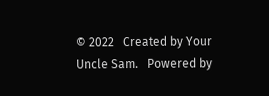© 2022   Created by Your Uncle Sam.   Powered by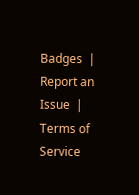Badges  |  Report an Issue  |  Terms of Service